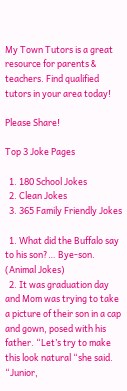My Town Tutors is a great resource for parents & teachers. Find qualified tutors in your area today!

Please Share!

Top 3 Joke Pages

  1. 180 School Jokes
  2. Clean Jokes
  3. 365 Family Friendly Jokes

  1. What did the Buffalo say to his son?… Bye-son. (Animal Jokes)
  2. It was graduation day and Mom was trying to take a picture of their son in a cap and gown, posed with his father. “Let’s try to make this look natural “she said. “Junior,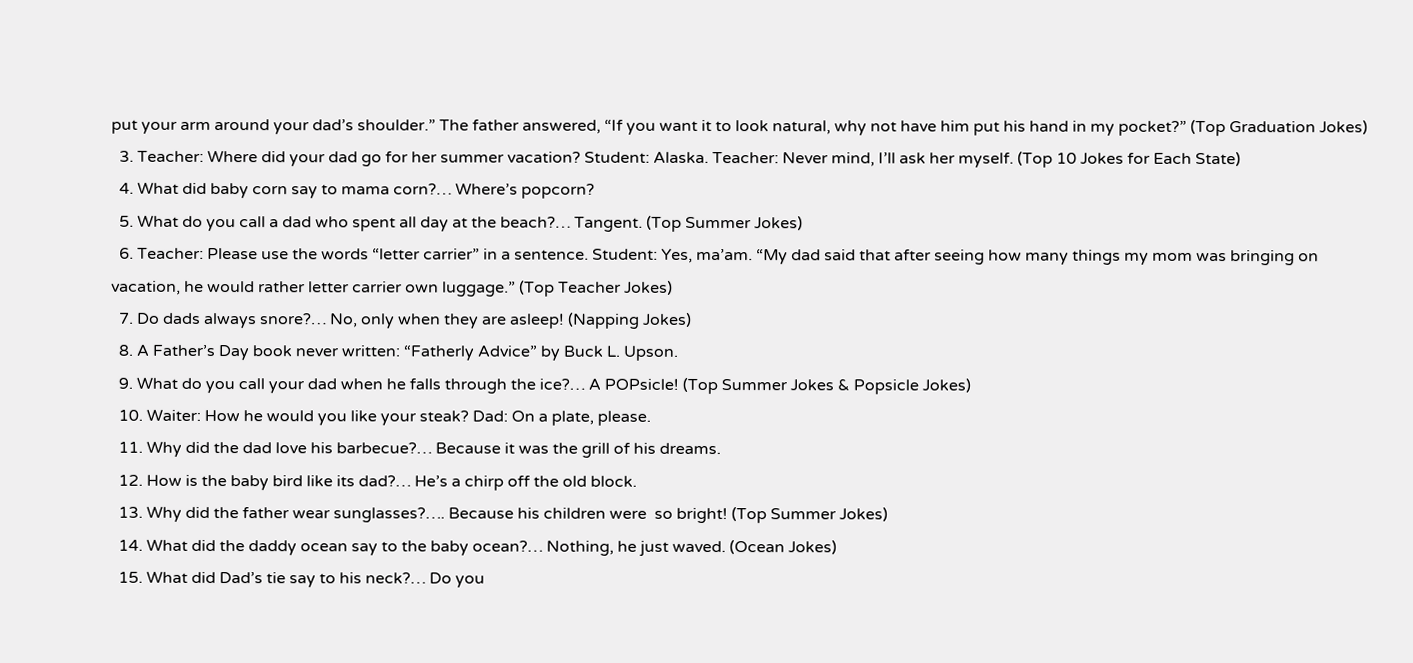put your arm around your dad’s shoulder.” The father answered, “If you want it to look natural, why not have him put his hand in my pocket?” (Top Graduation Jokes)
  3. Teacher: Where did your dad go for her summer vacation? Student: Alaska. Teacher: Never mind, I’ll ask her myself. (Top 10 Jokes for Each State)
  4. What did baby corn say to mama corn?… Where’s popcorn?
  5. What do you call a dad who spent all day at the beach?… Tangent. (Top Summer Jokes)
  6. Teacher: Please use the words “letter carrier” in a sentence. Student: Yes, ma’am. “My dad said that after seeing how many things my mom was bringing on vacation, he would rather letter carrier own luggage.” (Top Teacher Jokes)
  7. Do dads always snore?… No, only when they are asleep! (Napping Jokes)
  8. A Father’s Day book never written: “Fatherly Advice” by Buck L. Upson.
  9. What do you call your dad when he falls through the ice?… A POPsicle! (Top Summer Jokes & Popsicle Jokes)
  10. Waiter: How he would you like your steak? Dad: On a plate, please.
  11. Why did the dad love his barbecue?… Because it was the grill of his dreams.
  12. How is the baby bird like its dad?… He’s a chirp off the old block.
  13. Why did the father wear sunglasses?…. Because his children were  so bright! (Top Summer Jokes)
  14. What did the daddy ocean say to the baby ocean?… Nothing, he just waved. (Ocean Jokes)
  15. What did Dad’s tie say to his neck?… Do you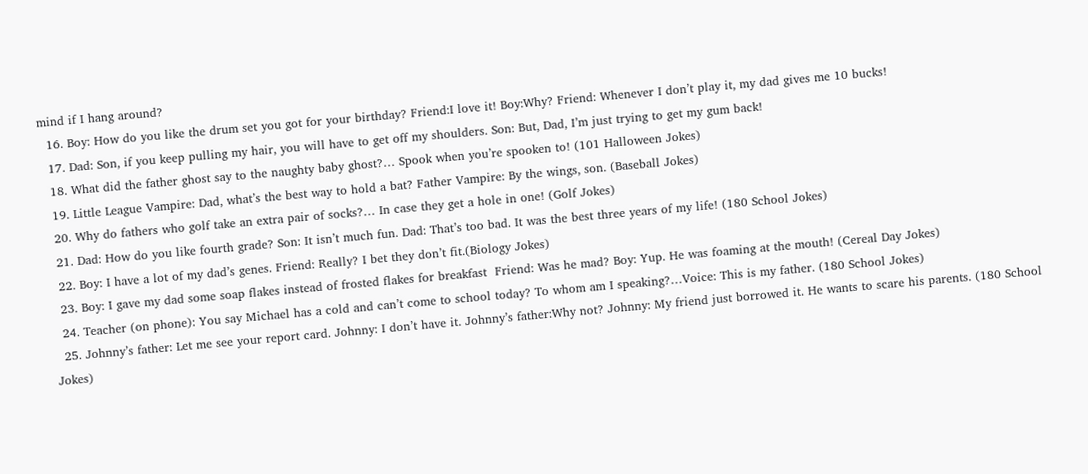mind if I hang around?
  16. Boy: How do you like the drum set you got for your birthday? Friend:I love it! Boy:Why? Friend: Whenever I don’t play it, my dad gives me 10 bucks!
  17. Dad: Son, if you keep pulling my hair, you will have to get off my shoulders. Son: But, Dad, I’m just trying to get my gum back!
  18. What did the father ghost say to the naughty baby ghost?… Spook when you’re spooken to! (101 Halloween Jokes)
  19. Little League Vampire: Dad, what’s the best way to hold a bat? Father Vampire: By the wings, son. (Baseball Jokes)
  20. Why do fathers who golf take an extra pair of socks?… In case they get a hole in one! (Golf Jokes)
  21. Dad: How do you like fourth grade? Son: It isn’t much fun. Dad: That’s too bad. It was the best three years of my life! (180 School Jokes)
  22. Boy: I have a lot of my dad’s genes. Friend: Really? I bet they don’t fit.(Biology Jokes)
  23. Boy: I gave my dad some soap flakes instead of frosted flakes for breakfast  Friend: Was he mad? Boy: Yup. He was foaming at the mouth! (Cereal Day Jokes)
  24. Teacher (on phone): You say Michael has a cold and can’t come to school today? To whom am I speaking?…Voice: This is my father. (180 School Jokes)
  25. Johnny’s father: Let me see your report card. Johnny: I don’t have it. Johnny’s father:Why not? Johnny: My friend just borrowed it. He wants to scare his parents. (180 School Jokes)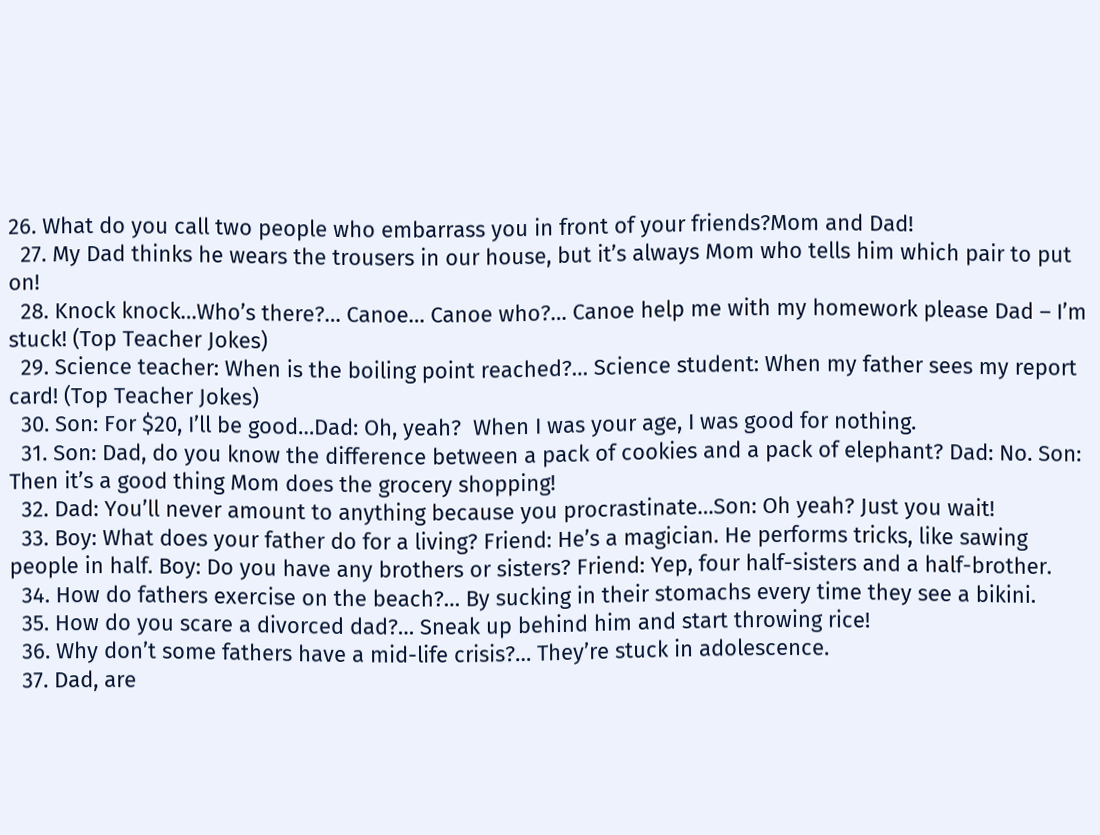26. What do you call two people who embarrass you in front of your friends?Mom and Dad!
  27. My Dad thinks he wears the trousers in our house, but it’s always Mom who tells him which pair to put on!
  28. Knock knock…Who’s there?… Canoe… Canoe who?… Canoe help me with my homework please Dad – I’m stuck! (Top Teacher Jokes)
  29. Science teacher: When is the boiling point reached?… Science student: When my father sees my report card! (Top Teacher Jokes)
  30. Son: For $20, I’ll be good…Dad: Oh, yeah?  When I was your age, I was good for nothing.
  31. Son: Dad, do you know the difference between a pack of cookies and a pack of elephant? Dad: No. Son: Then it’s a good thing Mom does the grocery shopping!
  32. Dad: You’ll never amount to anything because you procrastinate…Son: Oh yeah? Just you wait!
  33. Boy: What does your father do for a living? Friend: He’s a magician. He performs tricks, like sawing people in half. Boy: Do you have any brothers or sisters? Friend: Yep, four half-sisters and a half-brother.
  34. How do fathers exercise on the beach?… By sucking in their stomachs every time they see a bikini.
  35. How do you scare a divorced dad?… Sneak up behind him and start throwing rice!
  36. Why don’t some fathers have a mid-life crisis?… They’re stuck in adolescence.
  37. Dad, are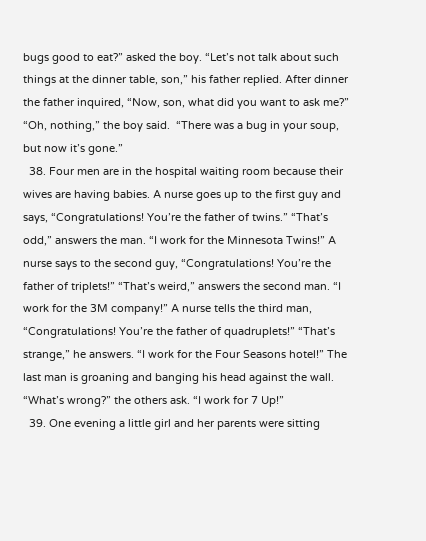bugs good to eat?” asked the boy. “Let’s not talk about such things at the dinner table, son,” his father replied. After dinner the father inquired, “Now, son, what did you want to ask me?” “Oh, nothing,” the boy said.  “There was a bug in your soup, but now it’s gone.”
  38. Four men are in the hospital waiting room because their wives are having babies. A nurse goes up to the first guy and says, “Congratulations! You’re the father of twins.” “That’s odd,” answers the man. “I work for the Minnesota Twins!” A nurse says to the second guy, “Congratulations! You’re the father of triplets!” “That’s weird,” answers the second man. “I work for the 3M company!” A nurse tells the third man, “Congratulations! You’re the father of quadruplets!” “That’s strange,” he answers. “I work for the Four Seasons hotel!” The last man is groaning and banging his head against the wall. “What’s wrong?” the others ask. “I work for 7 Up!”
  39. One evening a little girl and her parents were sitting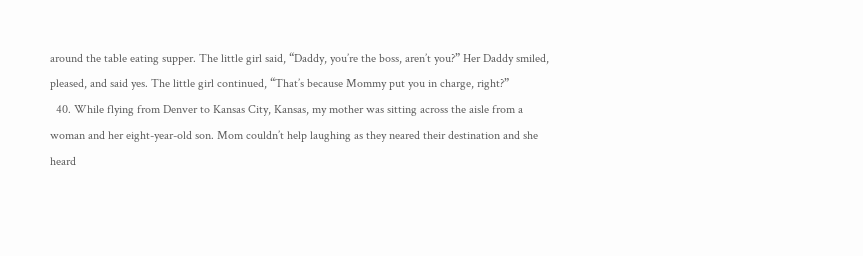around the table eating supper. The little girl said, “Daddy, you’re the boss, aren’t you?” Her Daddy smiled, pleased, and said yes. The little girl continued, “That’s because Mommy put you in charge, right?”
  40. While flying from Denver to Kansas City, Kansas, my mother was sitting across the aisle from a woman and her eight-year-old son. Mom couldn’t help laughing as they neared their destination and she heard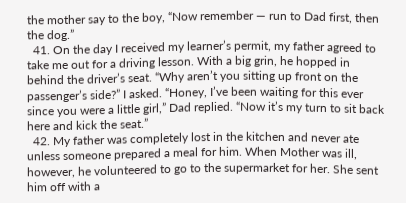the mother say to the boy, “Now remember — run to Dad first, then the dog.”
  41. On the day I received my learner’s permit, my father agreed to take me out for a driving lesson. With a big grin, he hopped in behind the driver’s seat. “Why aren’t you sitting up front on the passenger’s side?” I asked. “Honey, I’ve been waiting for this ever since you were a little girl,” Dad replied. “Now it’s my turn to sit back here and kick the seat.”
  42. My father was completely lost in the kitchen and never ate unless someone prepared a meal for him. When Mother was ill, however, he volunteered to go to the supermarket for her. She sent him off with a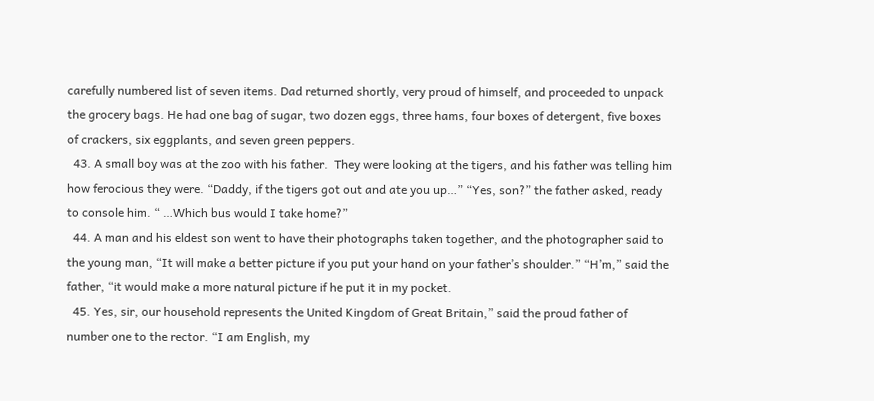carefully numbered list of seven items. Dad returned shortly, very proud of himself, and proceeded to unpack the grocery bags. He had one bag of sugar, two dozen eggs, three hams, four boxes of detergent, five boxes of crackers, six eggplants, and seven green peppers.
  43. A small boy was at the zoo with his father.  They were looking at the tigers, and his father was telling him how ferocious they were. “Daddy, if the tigers got out and ate you up…” “Yes, son?” the father asked, ready to console him. “ …Which bus would I take home?”
  44. A man and his eldest son went to have their photographs taken together, and the photographer said to the young man, “It will make a better picture if you put your hand on your father’s shoulder.” “H’m,” said the father, “it would make a more natural picture if he put it in my pocket.
  45. Yes, sir, our household represents the United Kingdom of Great Britain,” said the proud father of number one to the rector. “I am English, my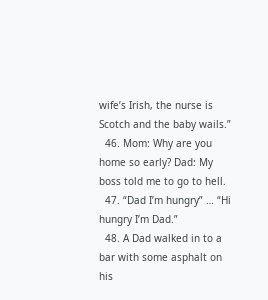wife’s Irish, the nurse is Scotch and the baby wails.”
  46. Mom: Why are you home so early? Dad: My boss told me to go to hell.
  47. “Dad I’m hungry” … “Hi hungry I’m Dad.”
  48. A Dad walked in to a bar with some asphalt on his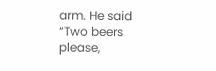arm. He said “Two beers please,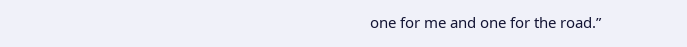one for me and one for the road.”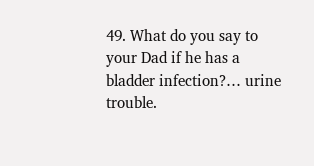49. What do you say to your Dad if he has a bladder infection?… urine trouble.